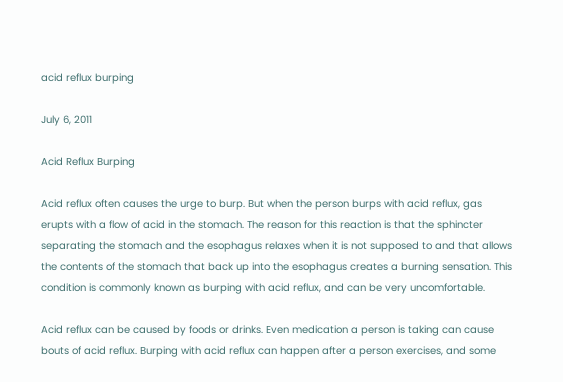acid reflux burping

July 6, 2011

Acid Reflux Burping

Acid reflux often causes the urge to burp. But when the person burps with acid reflux, gas erupts with a flow of acid in the stomach. The reason for this reaction is that the sphincter separating the stomach and the esophagus relaxes when it is not supposed to and that allows the contents of the stomach that back up into the esophagus creates a burning sensation. This condition is commonly known as burping with acid reflux, and can be very uncomfortable.

Acid reflux can be caused by foods or drinks. Even medication a person is taking can cause bouts of acid reflux. Burping with acid reflux can happen after a person exercises, and some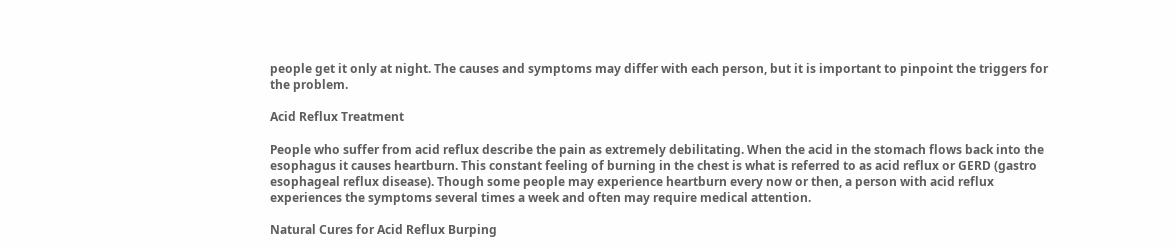people get it only at night. The causes and symptoms may differ with each person, but it is important to pinpoint the triggers for the problem.

Acid Reflux Treatment

People who suffer from acid reflux describe the pain as extremely debilitating. When the acid in the stomach flows back into the esophagus it causes heartburn. This constant feeling of burning in the chest is what is referred to as acid reflux or GERD (gastro esophageal reflux disease). Though some people may experience heartburn every now or then, a person with acid reflux experiences the symptoms several times a week and often may require medical attention.

Natural Cures for Acid Reflux Burping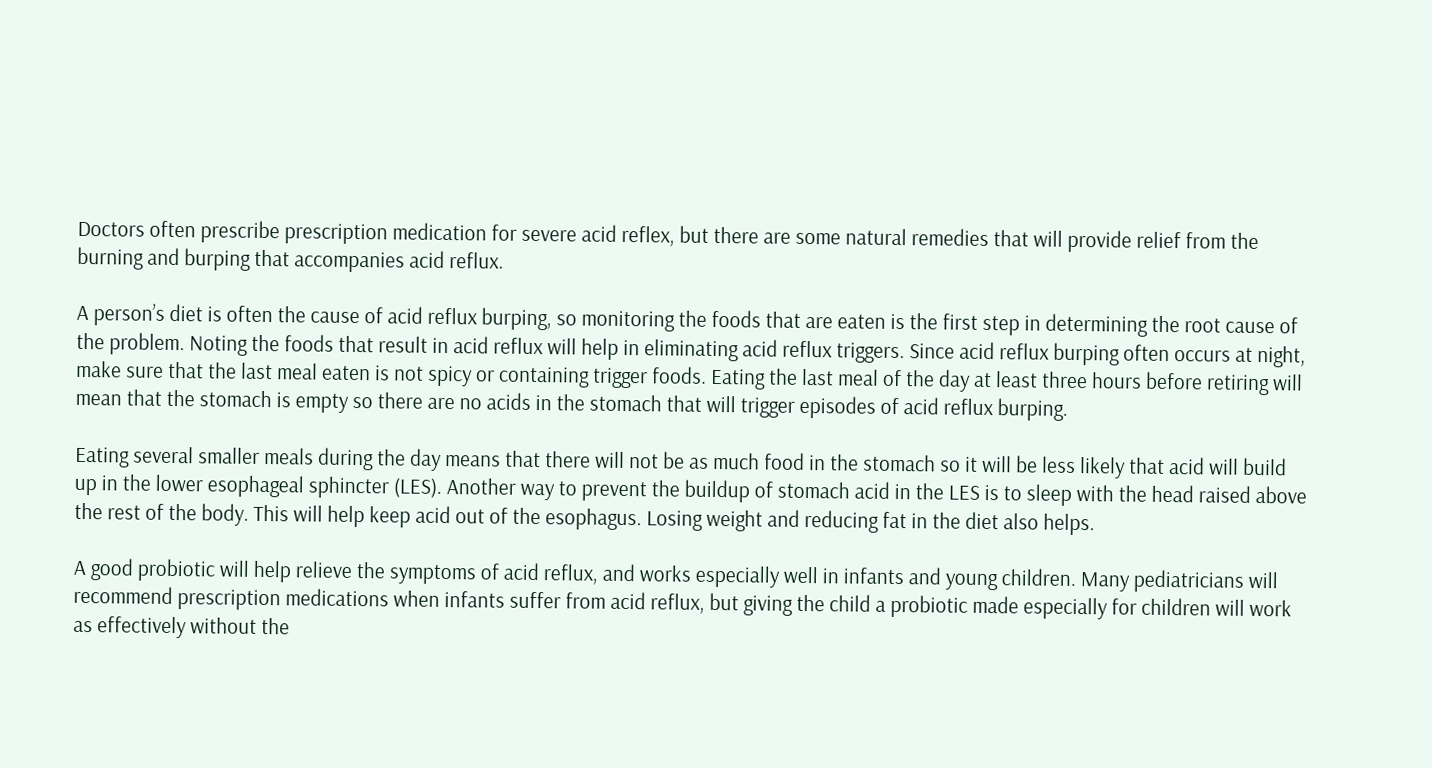Doctors often prescribe prescription medication for severe acid reflex, but there are some natural remedies that will provide relief from the burning and burping that accompanies acid reflux.

A person’s diet is often the cause of acid reflux burping, so monitoring the foods that are eaten is the first step in determining the root cause of the problem. Noting the foods that result in acid reflux will help in eliminating acid reflux triggers. Since acid reflux burping often occurs at night, make sure that the last meal eaten is not spicy or containing trigger foods. Eating the last meal of the day at least three hours before retiring will mean that the stomach is empty so there are no acids in the stomach that will trigger episodes of acid reflux burping.

Eating several smaller meals during the day means that there will not be as much food in the stomach so it will be less likely that acid will build up in the lower esophageal sphincter (LES). Another way to prevent the buildup of stomach acid in the LES is to sleep with the head raised above the rest of the body. This will help keep acid out of the esophagus. Losing weight and reducing fat in the diet also helps.

A good probiotic will help relieve the symptoms of acid reflux, and works especially well in infants and young children. Many pediatricians will recommend prescription medications when infants suffer from acid reflux, but giving the child a probiotic made especially for children will work as effectively without the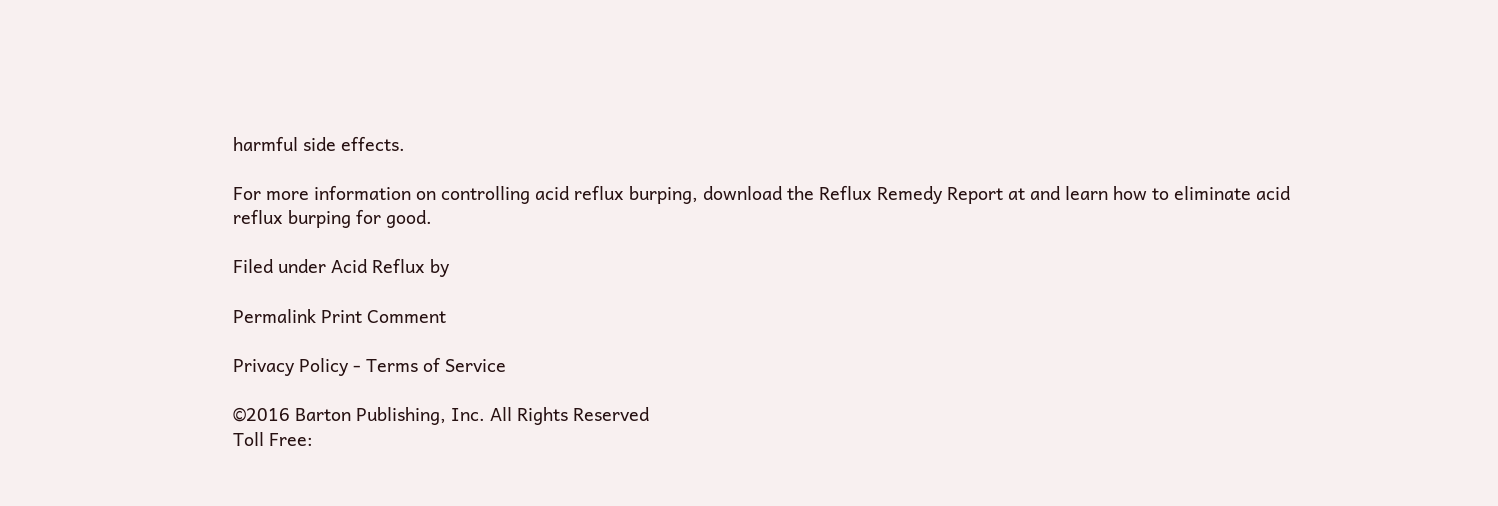harmful side effects.

For more information on controlling acid reflux burping, download the Reflux Remedy Report at and learn how to eliminate acid reflux burping for good.

Filed under Acid Reflux by

Permalink Print Comment

Privacy Policy - Terms of Service

©2016 Barton Publishing, Inc. All Rights Reserved
Toll Free: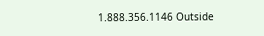1.888.356.1146 Outside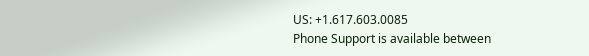US: +1.617.603.0085
Phone Support is available between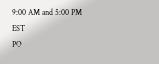9:00 AM and 5:00 PM EST
PO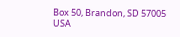Box 50, Brandon, SD 57005 USA